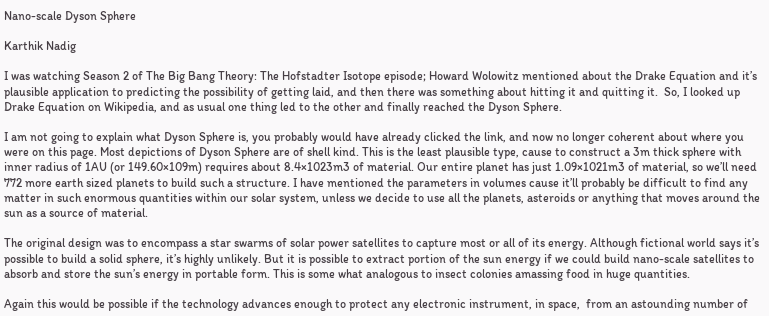Nano-scale Dyson Sphere

Karthik Nadig

I was watching Season 2 of The Big Bang Theory: The Hofstadter Isotope episode; Howard Wolowitz mentioned about the Drake Equation and it’s plausible application to predicting the possibility of getting laid, and then there was something about hitting it and quitting it.  So, I looked up Drake Equation on Wikipedia, and as usual one thing led to the other and finally reached the Dyson Sphere.

I am not going to explain what Dyson Sphere is, you probably would have already clicked the link, and now no longer coherent about where you were on this page. Most depictions of Dyson Sphere are of shell kind. This is the least plausible type, cause to construct a 3m thick sphere with inner radius of 1AU (or 149.60×109m) requires about 8.4×1023m3 of material. Our entire planet has just 1.09×1021m3 of material, so we’ll need 772 more earth sized planets to build such a structure. I have mentioned the parameters in volumes cause it’ll probably be difficult to find any matter in such enormous quantities within our solar system, unless we decide to use all the planets, asteroids or anything that moves around the sun as a source of material.

The original design was to encompass a star swarms of solar power satellites to capture most or all of its energy. Although fictional world says it’s possible to build a solid sphere, it’s highly unlikely. But it is possible to extract portion of the sun energy if we could build nano-scale satellites to absorb and store the sun’s energy in portable form. This is some what analogous to insect colonies amassing food in huge quantities.

Again this would be possible if the technology advances enough to protect any electronic instrument, in space,  from an astounding number of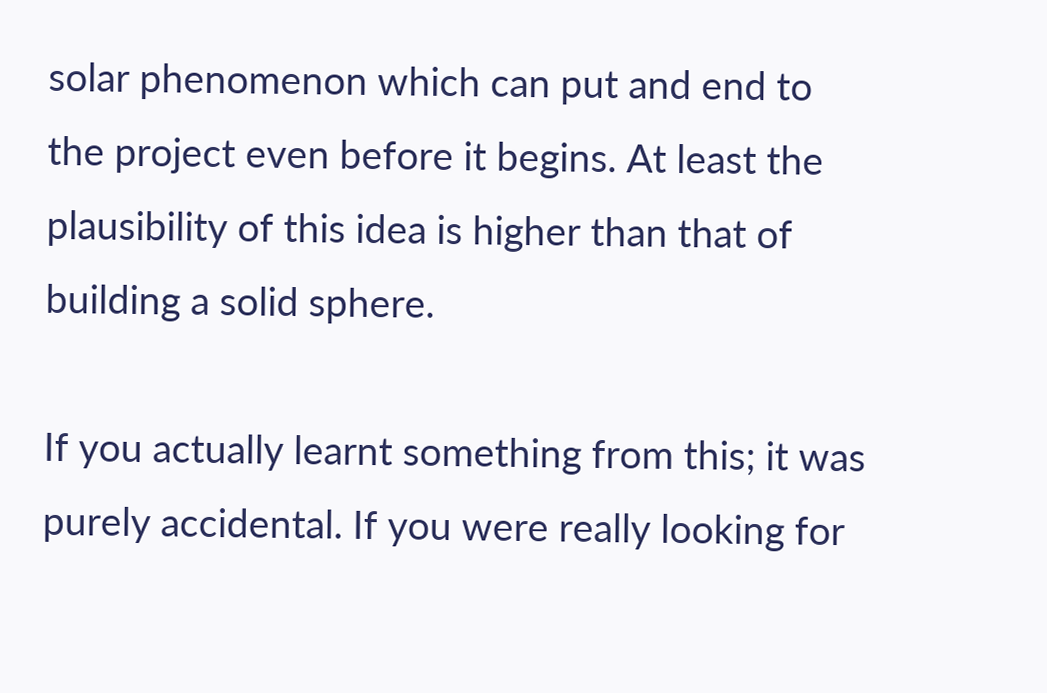solar phenomenon which can put and end to the project even before it begins. At least the plausibility of this idea is higher than that of building a solid sphere.

If you actually learnt something from this; it was purely accidental. If you were really looking for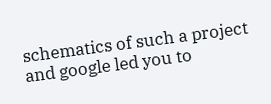schematics of such a project and google led you to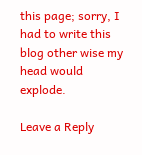this page; sorry, I had to write this blog other wise my head would explode.

Leave a Reply